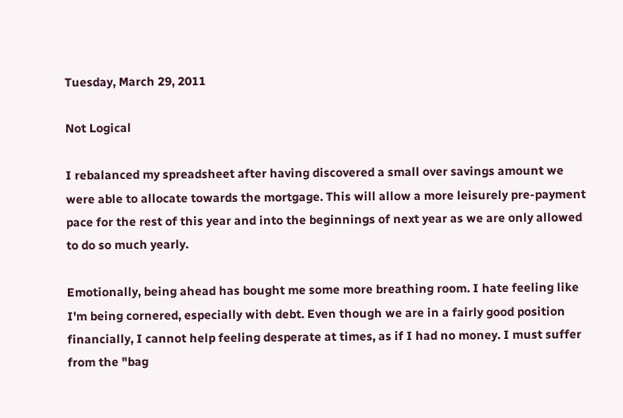Tuesday, March 29, 2011

Not Logical

I rebalanced my spreadsheet after having discovered a small over savings amount we were able to allocate towards the mortgage. This will allow a more leisurely pre-payment pace for the rest of this year and into the beginnings of next year as we are only allowed to do so much yearly.

Emotionally, being ahead has bought me some more breathing room. I hate feeling like I'm being cornered, especially with debt. Even though we are in a fairly good position financially, I cannot help feeling desperate at times, as if I had no money. I must suffer from the "bag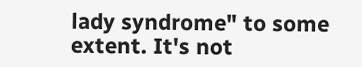lady syndrome" to some extent. It's not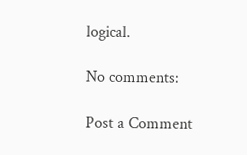logical.

No comments:

Post a Comment